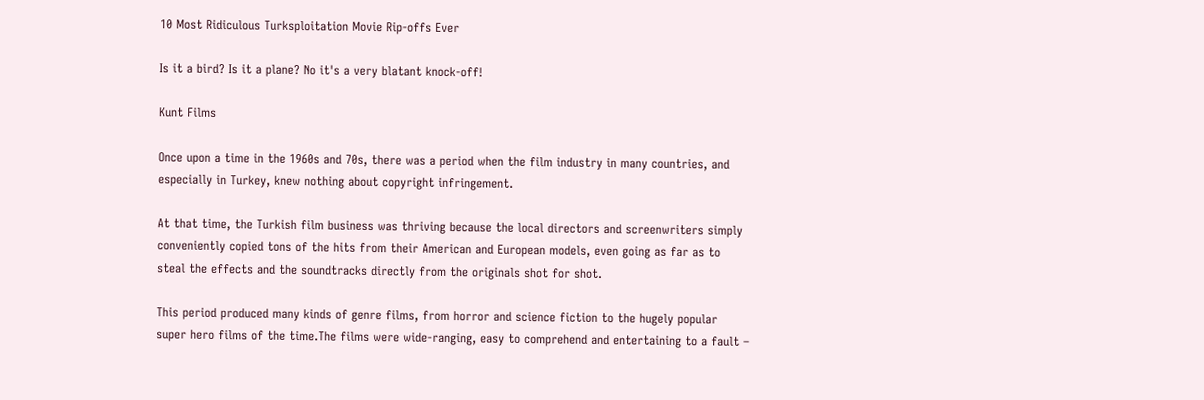10 Most Ridiculous Turksploitation Movie Rip-offs Ever

Is it a bird? Is it a plane? No it's a very blatant knock-off!

Kunt Films

Once upon a time in the 1960s and 70s, there was a period when the film industry in many countries, and especially in Turkey, knew nothing about copyright infringement.

At that time, the Turkish film business was thriving because the local directors and screenwriters simply conveniently copied tons of the hits from their American and European models, even going as far as to steal the effects and the soundtracks directly from the originals shot for shot.

This period produced many kinds of genre films, from horror and science fiction to the hugely popular super hero films of the time.The films were wide-ranging, easy to comprehend and entertaining to a fault –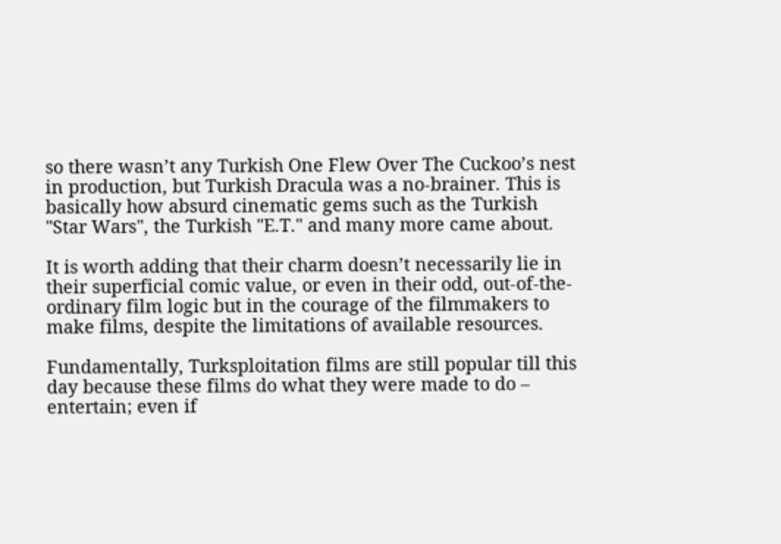so there wasn’t any Turkish One Flew Over The Cuckoo’s nest in production, but Turkish Dracula was a no-brainer. This is basically how absurd cinematic gems such as the Turkish "Star Wars", the Turkish "E.T." and many more came about.

It is worth adding that their charm doesn’t necessarily lie in their superficial comic value, or even in their odd, out-of-the-ordinary film logic but in the courage of the filmmakers to make films, despite the limitations of available resources.

Fundamentally, Turksploitation films are still popular till this day because these films do what they were made to do – entertain; even if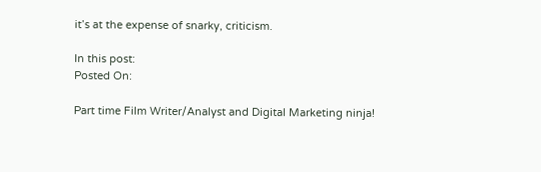it’s at the expense of snarky, criticism.

In this post:
Posted On:

Part time Film Writer/Analyst and Digital Marketing ninja!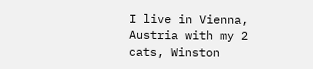I live in Vienna, Austria with my 2 cats, Winston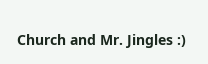Church and Mr. Jingles :)